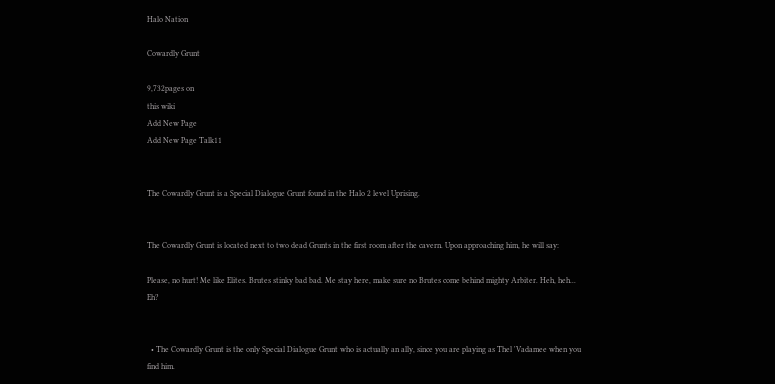Halo Nation

Cowardly Grunt

9,732pages on
this wiki
Add New Page
Add New Page Talk11


The Cowardly Grunt is a Special Dialogue Grunt found in the Halo 2 level Uprising.


The Cowardly Grunt is located next to two dead Grunts in the first room after the cavern. Upon approaching him, he will say:

Please, no hurt! Me like Elites. Brutes stinky bad bad. Me stay here, make sure no Brutes come behind mighty Arbiter. Heh, heh... Eh?


  • The Cowardly Grunt is the only Special Dialogue Grunt who is actually an ally, since you are playing as Thel 'Vadamee when you find him.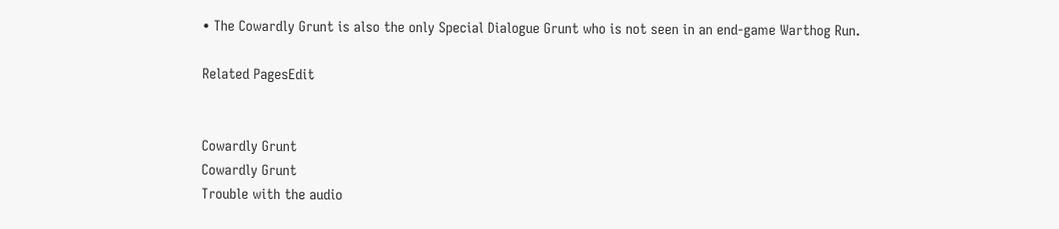• The Cowardly Grunt is also the only Special Dialogue Grunt who is not seen in an end-game Warthog Run.

Related PagesEdit


Cowardly Grunt
Cowardly Grunt
Trouble with the audio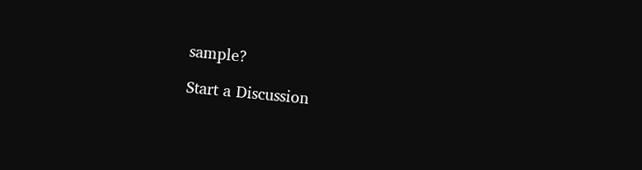sample?

Start a Discussion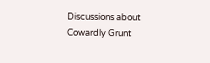Discussions about Cowardly Grunt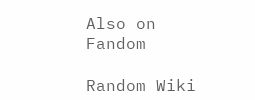Also on Fandom

Random Wiki